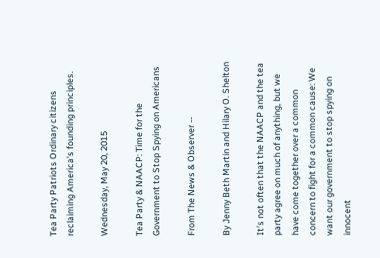Tea Party Patriots Ordinary citizens reclaiming America's founding principles.

Wednesday, May 20, 2015

Tea Party & NAACP: Time for the Government to Stop Spying on Americans

From The News & Observer --

By Jenny Beth Martin and Hilary O. Shelton

It’s not often that the NAACP and the tea party agree on much of anything, but we have come together over a common concern to fight for a common cause: We want our government to stop spying on innocent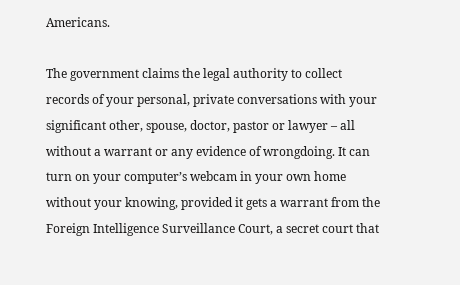Americans.

The government claims the legal authority to collect records of your personal, private conversations with your significant other, spouse, doctor, pastor or lawyer – all without a warrant or any evidence of wrongdoing. It can turn on your computer’s webcam in your own home without your knowing, provided it gets a warrant from the Foreign Intelligence Surveillance Court, a secret court that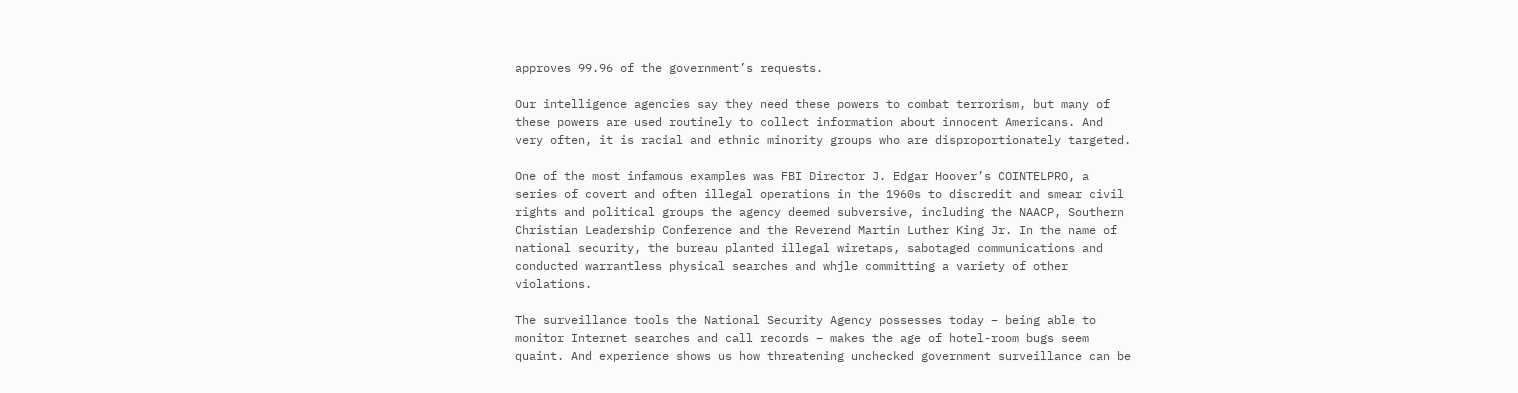approves 99.96 of the government’s requests.

Our intelligence agencies say they need these powers to combat terrorism, but many of these powers are used routinely to collect information about innocent Americans. And very often, it is racial and ethnic minority groups who are disproportionately targeted.

One of the most infamous examples was FBI Director J. Edgar Hoover’s COINTELPRO, a series of covert and often illegal operations in the 1960s to discredit and smear civil rights and political groups the agency deemed subversive, including the NAACP, Southern Christian Leadership Conference and the Reverend Martin Luther King Jr. In the name of national security, the bureau planted illegal wiretaps, sabotaged communications and conducted warrantless physical searches and whjle committing a variety of other violations.

The surveillance tools the National Security Agency possesses today – being able to monitor Internet searches and call records – makes the age of hotel-room bugs seem quaint. And experience shows us how threatening unchecked government surveillance can be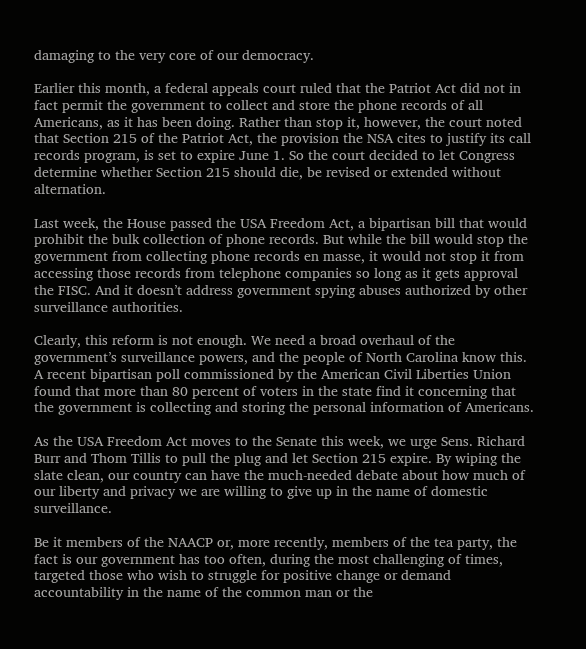damaging to the very core of our democracy.

Earlier this month, a federal appeals court ruled that the Patriot Act did not in fact permit the government to collect and store the phone records of all Americans, as it has been doing. Rather than stop it, however, the court noted that Section 215 of the Patriot Act, the provision the NSA cites to justify its call records program, is set to expire June 1. So the court decided to let Congress determine whether Section 215 should die, be revised or extended without alternation.

Last week, the House passed the USA Freedom Act, a bipartisan bill that would prohibit the bulk collection of phone records. But while the bill would stop the government from collecting phone records en masse, it would not stop it from accessing those records from telephone companies so long as it gets approval the FISC. And it doesn’t address government spying abuses authorized by other surveillance authorities.

Clearly, this reform is not enough. We need a broad overhaul of the government’s surveillance powers, and the people of North Carolina know this. A recent bipartisan poll commissioned by the American Civil Liberties Union found that more than 80 percent of voters in the state find it concerning that the government is collecting and storing the personal information of Americans.

As the USA Freedom Act moves to the Senate this week, we urge Sens. Richard Burr and Thom Tillis to pull the plug and let Section 215 expire. By wiping the slate clean, our country can have the much-needed debate about how much of our liberty and privacy we are willing to give up in the name of domestic surveillance.

Be it members of the NAACP or, more recently, members of the tea party, the fact is our government has too often, during the most challenging of times, targeted those who wish to struggle for positive change or demand accountability in the name of the common man or the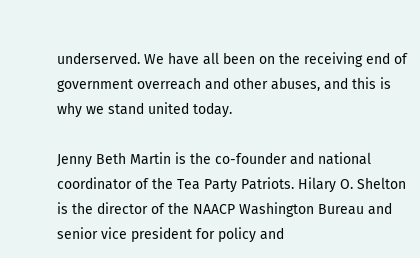underserved. We have all been on the receiving end of government overreach and other abuses, and this is why we stand united today.

Jenny Beth Martin is the co-founder and national coordinator of the Tea Party Patriots. Hilary O. Shelton is the director of the NAACP Washington Bureau and senior vice president for policy and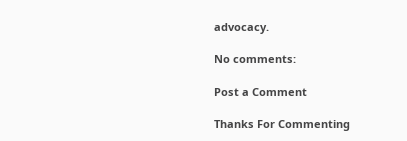advocacy.

No comments:

Post a Comment

Thanks For Commenting